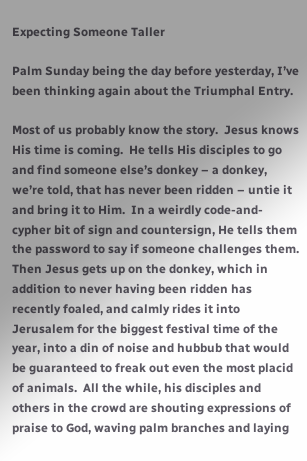Expecting Someone Taller

Palm Sunday being the day before yesterday, I’ve been thinking again about the Triumphal Entry.

Most of us probably know the story.  Jesus knows His time is coming.  He tells His disciples to go and find someone else’s donkey – a donkey, we’re told, that has never been ridden – untie it and bring it to Him.  In a weirdly code-and-cypher bit of sign and countersign, He tells them the password to say if someone challenges them.  Then Jesus gets up on the donkey, which in addition to never having been ridden has recently foaled, and calmly rides it into Jerusalem for the biggest festival time of the year, into a din of noise and hubbub that would be guaranteed to freak out even the most placid of animals.  All the while, his disciples and others in the crowd are shouting expressions of praise to God, waving palm branches and laying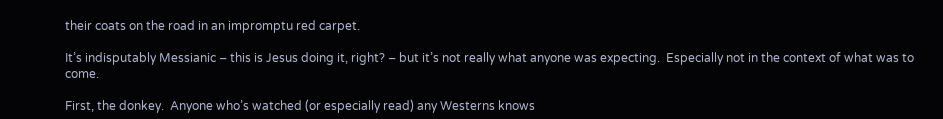their coats on the road in an impromptu red carpet.

It’s indisputably Messianic – this is Jesus doing it, right? – but it’s not really what anyone was expecting.  Especially not in the context of what was to come.

First, the donkey.  Anyone who’s watched (or especially read) any Westerns knows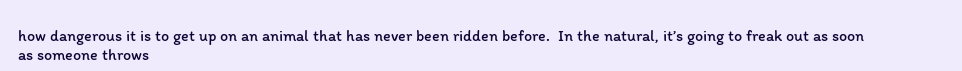how dangerous it is to get up on an animal that has never been ridden before.  In the natural, it’s going to freak out as soon as someone throws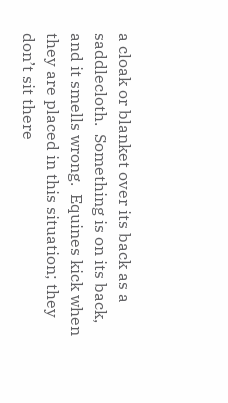a cloak or blanket over its back as a saddlecloth.  Something is on its back, and it smells wrong.  Equines kick when they are placed in this situation; they don’t sit there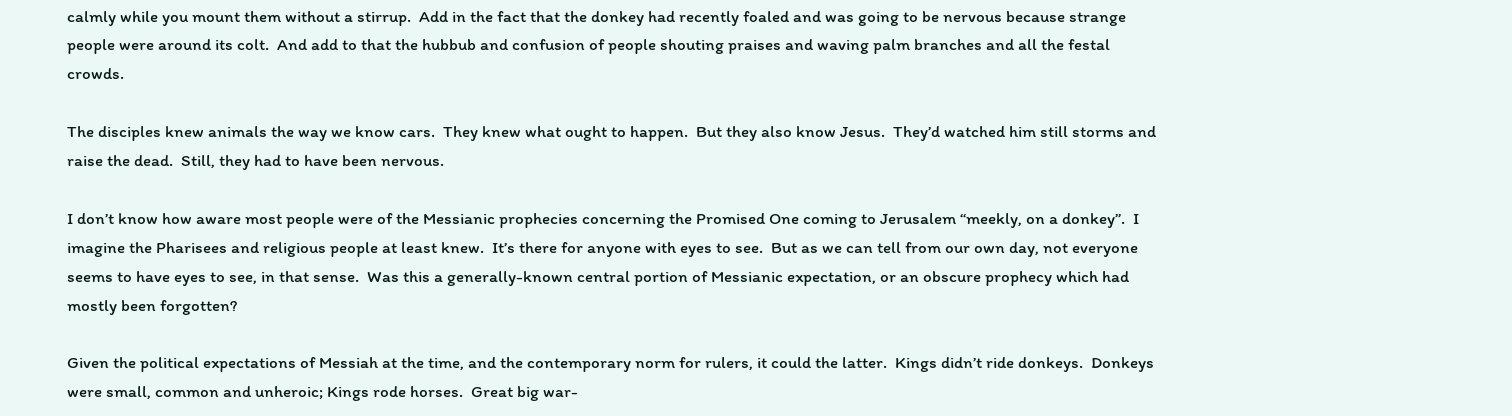calmly while you mount them without a stirrup.  Add in the fact that the donkey had recently foaled and was going to be nervous because strange people were around its colt.  And add to that the hubbub and confusion of people shouting praises and waving palm branches and all the festal crowds.

The disciples knew animals the way we know cars.  They knew what ought to happen.  But they also know Jesus.  They’d watched him still storms and raise the dead.  Still, they had to have been nervous.

I don’t know how aware most people were of the Messianic prophecies concerning the Promised One coming to Jerusalem “meekly, on a donkey”.  I imagine the Pharisees and religious people at least knew.  It’s there for anyone with eyes to see.  But as we can tell from our own day, not everyone seems to have eyes to see, in that sense.  Was this a generally-known central portion of Messianic expectation, or an obscure prophecy which had mostly been forgotten?

Given the political expectations of Messiah at the time, and the contemporary norm for rulers, it could the latter.  Kings didn’t ride donkeys.  Donkeys were small, common and unheroic; Kings rode horses.  Great big war-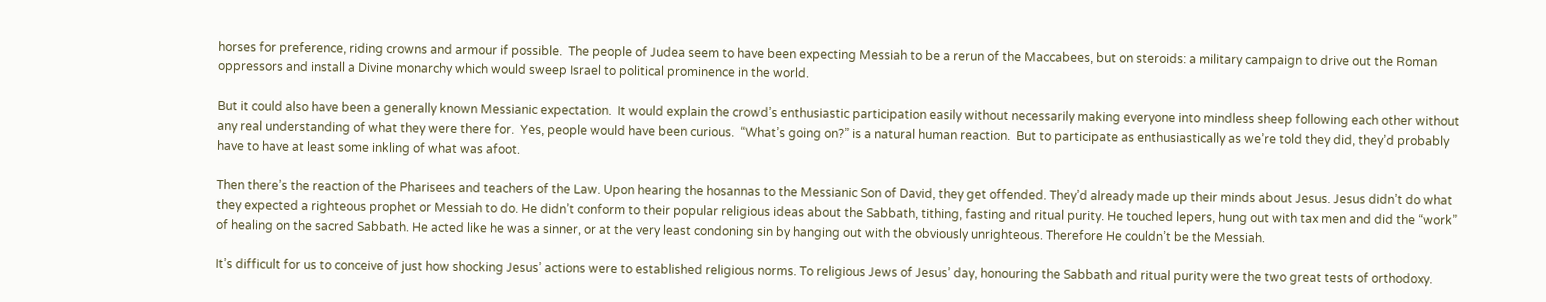horses for preference, riding crowns and armour if possible.  The people of Judea seem to have been expecting Messiah to be a rerun of the Maccabees, but on steroids: a military campaign to drive out the Roman oppressors and install a Divine monarchy which would sweep Israel to political prominence in the world.

But it could also have been a generally known Messianic expectation.  It would explain the crowd’s enthusiastic participation easily without necessarily making everyone into mindless sheep following each other without any real understanding of what they were there for.  Yes, people would have been curious.  “What’s going on?” is a natural human reaction.  But to participate as enthusiastically as we’re told they did, they’d probably have to have at least some inkling of what was afoot.

Then there’s the reaction of the Pharisees and teachers of the Law. Upon hearing the hosannas to the Messianic Son of David, they get offended. They’d already made up their minds about Jesus. Jesus didn’t do what they expected a righteous prophet or Messiah to do. He didn’t conform to their popular religious ideas about the Sabbath, tithing, fasting and ritual purity. He touched lepers, hung out with tax men and did the “work” of healing on the sacred Sabbath. He acted like he was a sinner, or at the very least condoning sin by hanging out with the obviously unrighteous. Therefore He couldn’t be the Messiah.

It’s difficult for us to conceive of just how shocking Jesus’ actions were to established religious norms. To religious Jews of Jesus’ day, honouring the Sabbath and ritual purity were the two great tests of orthodoxy.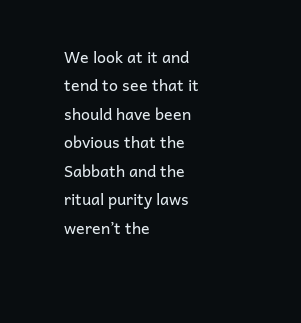We look at it and tend to see that it should have been obvious that the Sabbath and the ritual purity laws weren’t the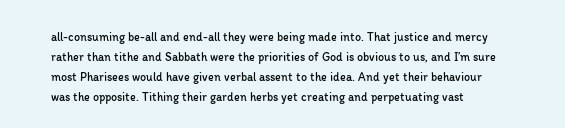all-consuming be-all and end-all they were being made into. That justice and mercy rather than tithe and Sabbath were the priorities of God is obvious to us, and I’m sure most Pharisees would have given verbal assent to the idea. And yet their behaviour was the opposite. Tithing their garden herbs yet creating and perpetuating vast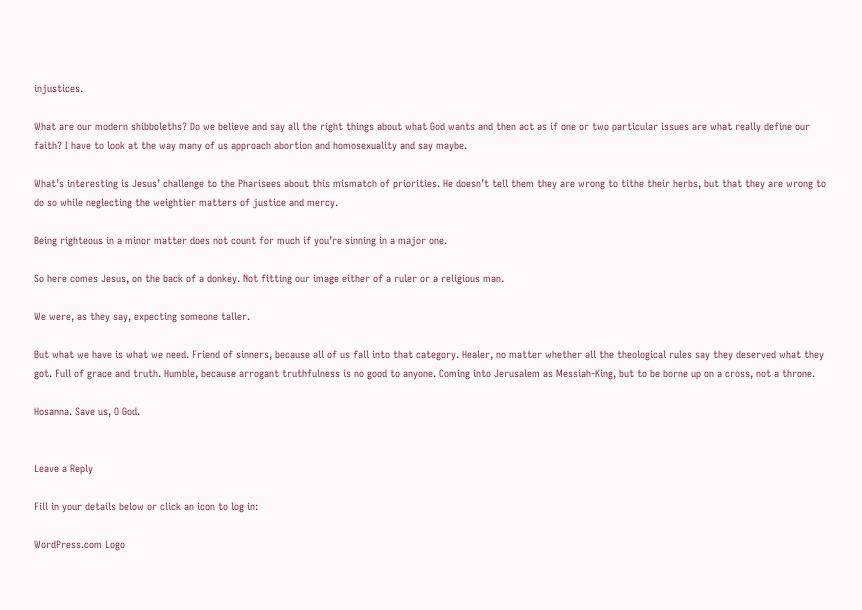injustices.

What are our modern shibboleths? Do we believe and say all the right things about what God wants and then act as if one or two particular issues are what really define our faith? I have to look at the way many of us approach abortion and homosexuality and say maybe.

What’s interesting is Jesus’ challenge to the Pharisees about this mismatch of priorities. He doesn’t tell them they are wrong to tithe their herbs, but that they are wrong to do so while neglecting the weightier matters of justice and mercy.

Being righteous in a minor matter does not count for much if you’re sinning in a major one.

So here comes Jesus, on the back of a donkey. Not fitting our image either of a ruler or a religious man.

We were, as they say, expecting someone taller.

But what we have is what we need. Friend of sinners, because all of us fall into that category. Healer, no matter whether all the theological rules say they deserved what they got. Full of grace and truth. Humble, because arrogant truthfulness is no good to anyone. Coming into Jerusalem as Messiah-King, but to be borne up on a cross, not a throne.

Hosanna. Save us, O God.


Leave a Reply

Fill in your details below or click an icon to log in:

WordPress.com Logo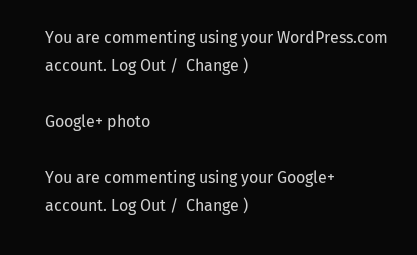You are commenting using your WordPress.com account. Log Out /  Change )

Google+ photo

You are commenting using your Google+ account. Log Out /  Change )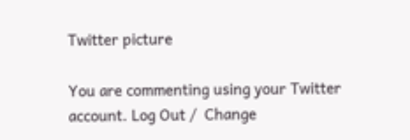Twitter picture

You are commenting using your Twitter account. Log Out /  Change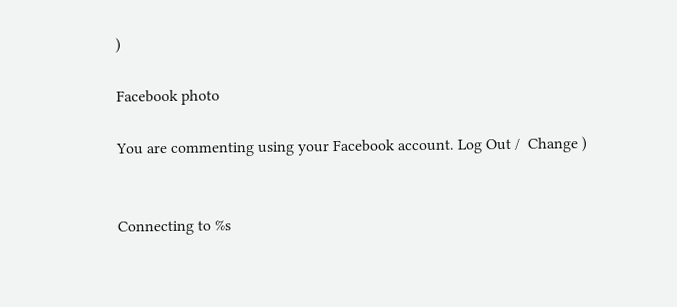)

Facebook photo

You are commenting using your Facebook account. Log Out /  Change )


Connecting to %s